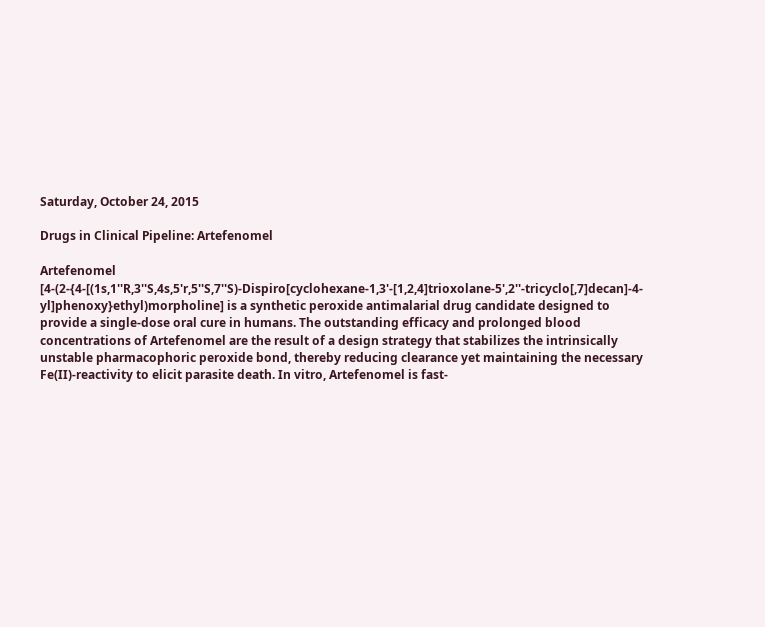Saturday, October 24, 2015

Drugs in Clinical Pipeline: Artefenomel

Artefenomel  [4-(2-{4-[(1s,1''R,3''S,4s,5'r,5''S,7''S)-Dispiro[cyclohexane-1,3'-[1,2,4]trioxolane-5',2''-tricyclo[,7]decan]-4-yl]phenoxy}ethyl)morpholine] is a synthetic peroxide antimalarial drug candidate designed to provide a single-dose oral cure in humans. The outstanding efficacy and prolonged blood concentrations of Artefenomel are the result of a design strategy that stabilizes the intrinsically unstable pharmacophoric peroxide bond, thereby reducing clearance yet maintaining the necessary Fe(II)-reactivity to elicit parasite death. In vitro, Artefenomel is fast-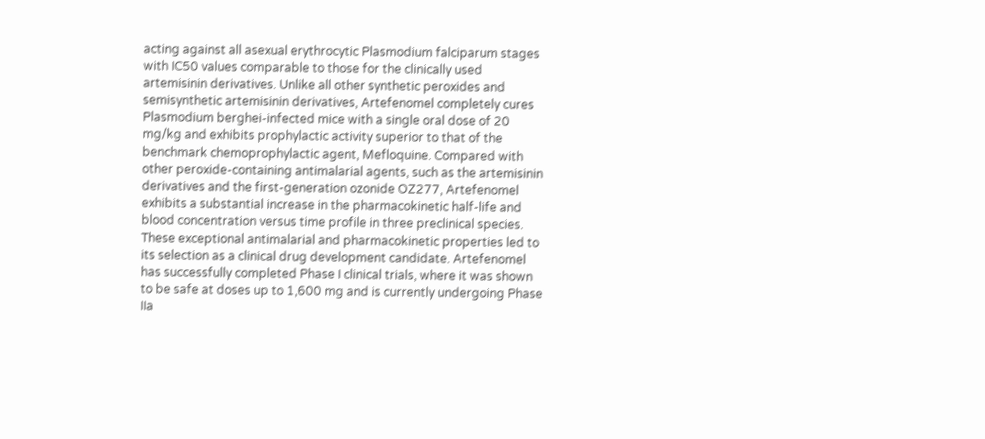acting against all asexual erythrocytic Plasmodium falciparum stages with IC50 values comparable to those for the clinically used artemisinin derivatives. Unlike all other synthetic peroxides and semisynthetic artemisinin derivatives, Artefenomel completely cures Plasmodium berghei-infected mice with a single oral dose of 20 mg/kg and exhibits prophylactic activity superior to that of the benchmark chemoprophylactic agent, Mefloquine. Compared with other peroxide-containing antimalarial agents, such as the artemisinin derivatives and the first-generation ozonide OZ277, Artefenomel exhibits a substantial increase in the pharmacokinetic half-life and blood concentration versus time profile in three preclinical species. These exceptional antimalarial and pharmacokinetic properties led to its selection as a clinical drug development candidate. Artefenomel has successfully completed Phase I clinical trials, where it was shown to be safe at doses up to 1,600 mg and is currently undergoing Phase IIa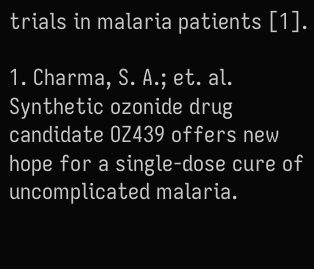trials in malaria patients [1].

1. Charma, S. A.; et. al. Synthetic ozonide drug candidate OZ439 offers new hope for a single-dose cure of uncomplicated malaria.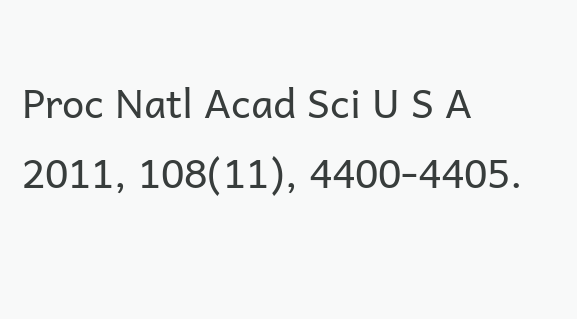Proc Natl Acad Sci U S A 2011, 108(11), 4400-4405.